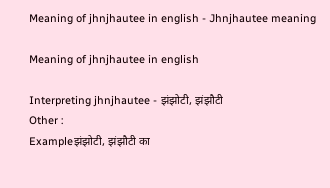Meaning of jhnjhautee in english - Jhnjhautee meaning

Meaning of jhnjhautee in english

Interpreting jhnjhautee - झंझोटी, झंझौटी
Other :
Exampleझंझोटी, झंझौटी का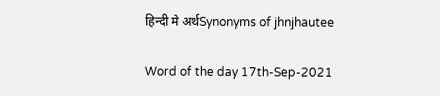हिन्दी मे अर्थSynonyms of jhnjhautee

Word of the day 17th-Sep-2021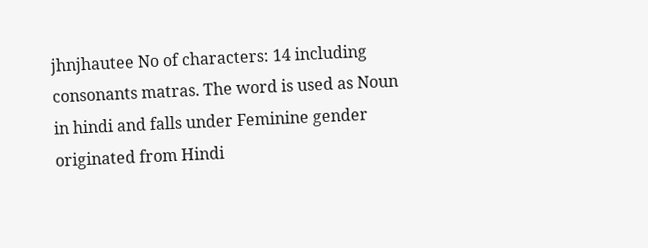jhnjhautee No of characters: 14 including consonants matras. The word is used as Noun in hindi and falls under Feminine gender originated from Hindi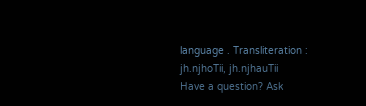language . Transliteration : jh.njhoTii, jh.njhauTii
Have a question? Ask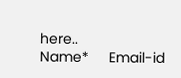here..
Name*     Email-id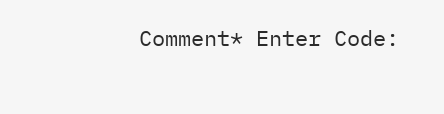Comment* Enter Code: